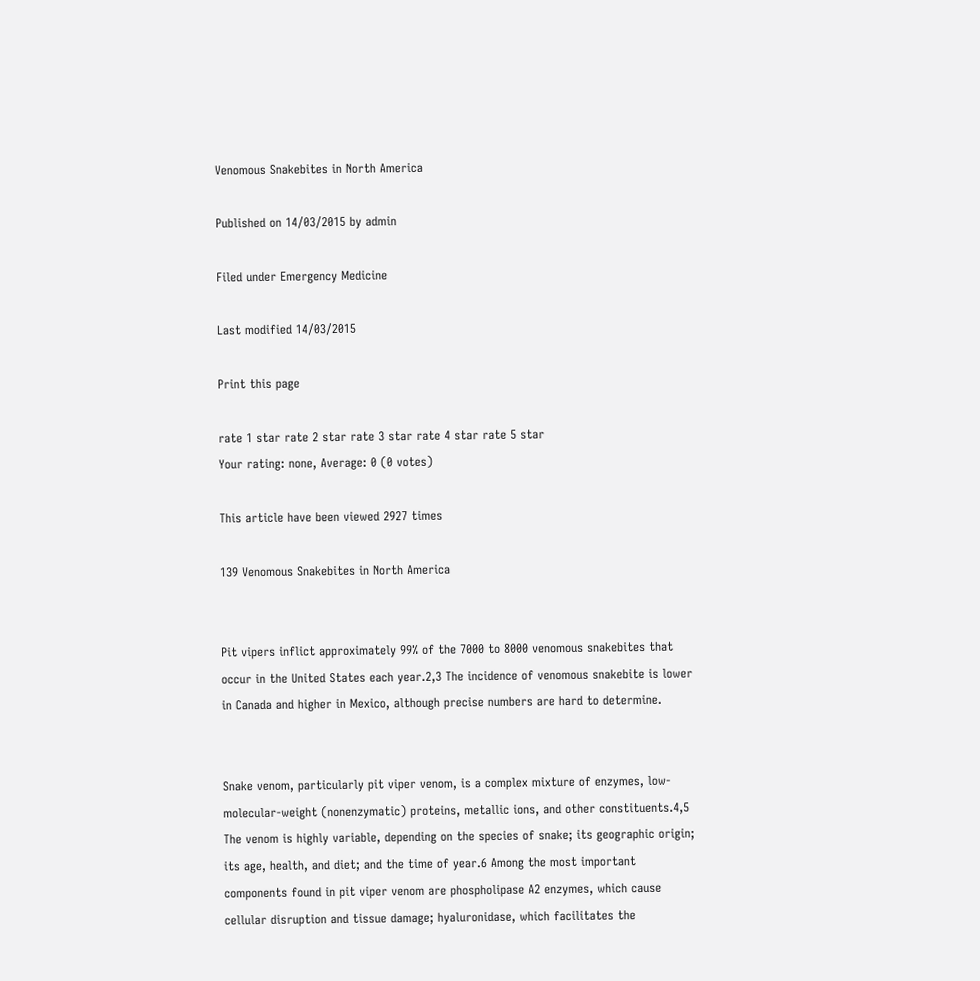Venomous Snakebites in North America

Published on 14/03/2015 by admin

Filed under Emergency Medicine

Last modified 14/03/2015

Print this page

rate 1 star rate 2 star rate 3 star rate 4 star rate 5 star
Your rating: none, Average: 0 (0 votes)

This article have been viewed 2927 times

139 Venomous Snakebites in North America


Pit vipers inflict approximately 99% of the 7000 to 8000 venomous snakebites that occur in the United States each year.2,3 The incidence of venomous snakebite is lower in Canada and higher in Mexico, although precise numbers are hard to determine.


Snake venom, particularly pit viper venom, is a complex mixture of enzymes, low-molecular-weight (nonenzymatic) proteins, metallic ions, and other constituents.4,5 The venom is highly variable, depending on the species of snake; its geographic origin; its age, health, and diet; and the time of year.6 Among the most important components found in pit viper venom are phospholipase A2 enzymes, which cause cellular disruption and tissue damage; hyaluronidase, which facilitates the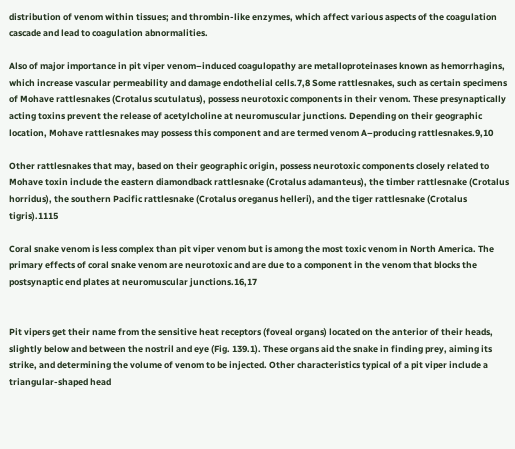distribution of venom within tissues; and thrombin-like enzymes, which affect various aspects of the coagulation cascade and lead to coagulation abnormalities.

Also of major importance in pit viper venom–induced coagulopathy are metalloproteinases known as hemorrhagins, which increase vascular permeability and damage endothelial cells.7,8 Some rattlesnakes, such as certain specimens of Mohave rattlesnakes (Crotalus scutulatus), possess neurotoxic components in their venom. These presynaptically acting toxins prevent the release of acetylcholine at neuromuscular junctions. Depending on their geographic location, Mohave rattlesnakes may possess this component and are termed venom A–producing rattlesnakes.9,10

Other rattlesnakes that may, based on their geographic origin, possess neurotoxic components closely related to Mohave toxin include the eastern diamondback rattlesnake (Crotalus adamanteus), the timber rattlesnake (Crotalus horridus), the southern Pacific rattlesnake (Crotalus oreganus helleri), and the tiger rattlesnake (Crotalus tigris).1115

Coral snake venom is less complex than pit viper venom but is among the most toxic venom in North America. The primary effects of coral snake venom are neurotoxic and are due to a component in the venom that blocks the postsynaptic end plates at neuromuscular junctions.16,17


Pit vipers get their name from the sensitive heat receptors (foveal organs) located on the anterior of their heads, slightly below and between the nostril and eye (Fig. 139.1). These organs aid the snake in finding prey, aiming its strike, and determining the volume of venom to be injected. Other characteristics typical of a pit viper include a triangular-shaped head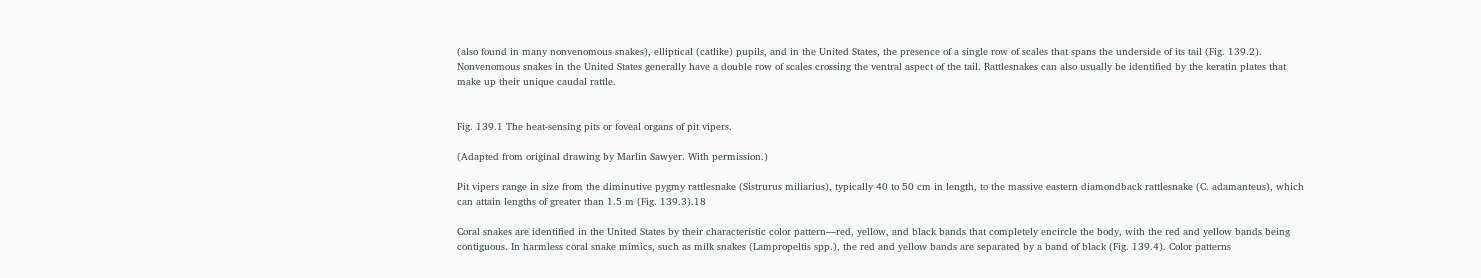(also found in many nonvenomous snakes), elliptical (catlike) pupils, and in the United States, the presence of a single row of scales that spans the underside of its tail (Fig. 139.2). Nonvenomous snakes in the United States generally have a double row of scales crossing the ventral aspect of the tail. Rattlesnakes can also usually be identified by the keratin plates that make up their unique caudal rattle.


Fig. 139.1 The heat-sensing pits or foveal organs of pit vipers.

(Adapted from original drawing by Marlin Sawyer. With permission.)

Pit vipers range in size from the diminutive pygmy rattlesnake (Sistrurus miliarius), typically 40 to 50 cm in length, to the massive eastern diamondback rattlesnake (C. adamanteus), which can attain lengths of greater than 1.5 m (Fig. 139.3).18

Coral snakes are identified in the United States by their characteristic color pattern—red, yellow, and black bands that completely encircle the body, with the red and yellow bands being contiguous. In harmless coral snake mimics, such as milk snakes (Lampropeltis spp.), the red and yellow bands are separated by a band of black (Fig. 139.4). Color patterns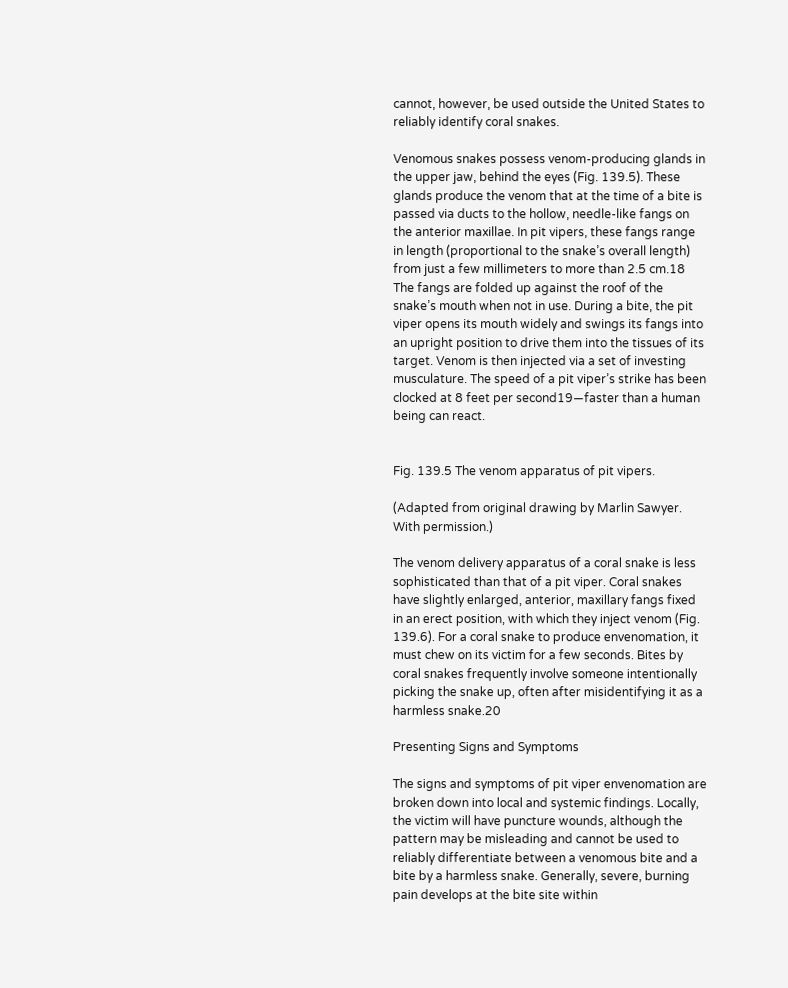cannot, however, be used outside the United States to reliably identify coral snakes.

Venomous snakes possess venom-producing glands in the upper jaw, behind the eyes (Fig. 139.5). These glands produce the venom that at the time of a bite is passed via ducts to the hollow, needle-like fangs on the anterior maxillae. In pit vipers, these fangs range in length (proportional to the snake’s overall length) from just a few millimeters to more than 2.5 cm.18 The fangs are folded up against the roof of the snake’s mouth when not in use. During a bite, the pit viper opens its mouth widely and swings its fangs into an upright position to drive them into the tissues of its target. Venom is then injected via a set of investing musculature. The speed of a pit viper’s strike has been clocked at 8 feet per second19—faster than a human being can react.


Fig. 139.5 The venom apparatus of pit vipers.

(Adapted from original drawing by Marlin Sawyer. With permission.)

The venom delivery apparatus of a coral snake is less sophisticated than that of a pit viper. Coral snakes have slightly enlarged, anterior, maxillary fangs fixed in an erect position, with which they inject venom (Fig. 139.6). For a coral snake to produce envenomation, it must chew on its victim for a few seconds. Bites by coral snakes frequently involve someone intentionally picking the snake up, often after misidentifying it as a harmless snake.20

Presenting Signs and Symptoms

The signs and symptoms of pit viper envenomation are broken down into local and systemic findings. Locally, the victim will have puncture wounds, although the pattern may be misleading and cannot be used to reliably differentiate between a venomous bite and a bite by a harmless snake. Generally, severe, burning pain develops at the bite site within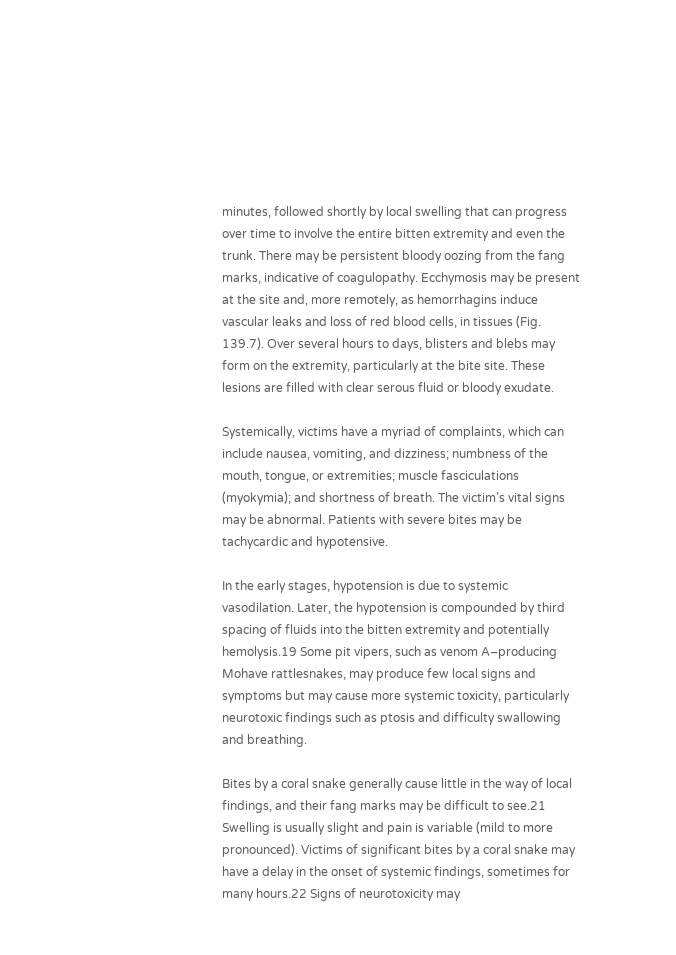minutes, followed shortly by local swelling that can progress over time to involve the entire bitten extremity and even the trunk. There may be persistent bloody oozing from the fang marks, indicative of coagulopathy. Ecchymosis may be present at the site and, more remotely, as hemorrhagins induce vascular leaks and loss of red blood cells, in tissues (Fig. 139.7). Over several hours to days, blisters and blebs may form on the extremity, particularly at the bite site. These lesions are filled with clear serous fluid or bloody exudate.

Systemically, victims have a myriad of complaints, which can include nausea, vomiting, and dizziness; numbness of the mouth, tongue, or extremities; muscle fasciculations (myokymia); and shortness of breath. The victim’s vital signs may be abnormal. Patients with severe bites may be tachycardic and hypotensive.

In the early stages, hypotension is due to systemic vasodilation. Later, the hypotension is compounded by third spacing of fluids into the bitten extremity and potentially hemolysis.19 Some pit vipers, such as venom A–producing Mohave rattlesnakes, may produce few local signs and symptoms but may cause more systemic toxicity, particularly neurotoxic findings such as ptosis and difficulty swallowing and breathing.

Bites by a coral snake generally cause little in the way of local findings, and their fang marks may be difficult to see.21 Swelling is usually slight and pain is variable (mild to more pronounced). Victims of significant bites by a coral snake may have a delay in the onset of systemic findings, sometimes for many hours.22 Signs of neurotoxicity may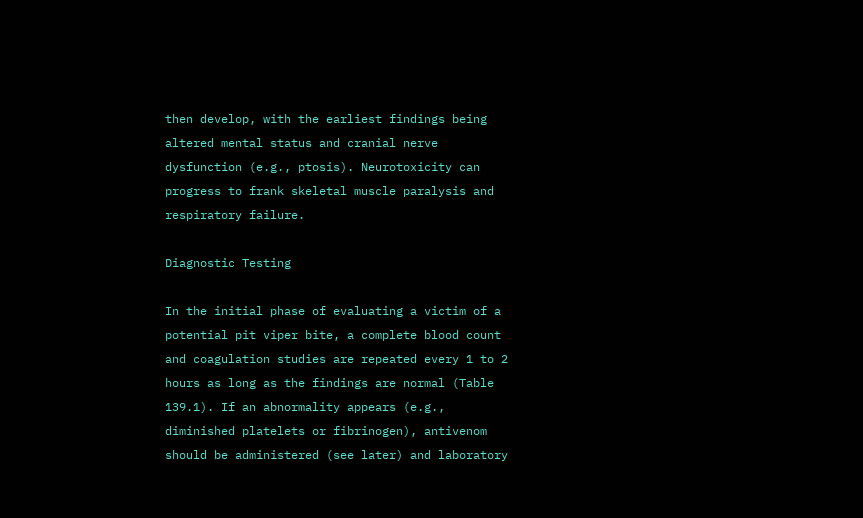then develop, with the earliest findings being altered mental status and cranial nerve dysfunction (e.g., ptosis). Neurotoxicity can progress to frank skeletal muscle paralysis and respiratory failure.

Diagnostic Testing

In the initial phase of evaluating a victim of a potential pit viper bite, a complete blood count and coagulation studies are repeated every 1 to 2 hours as long as the findings are normal (Table 139.1). If an abnormality appears (e.g., diminished platelets or fibrinogen), antivenom should be administered (see later) and laboratory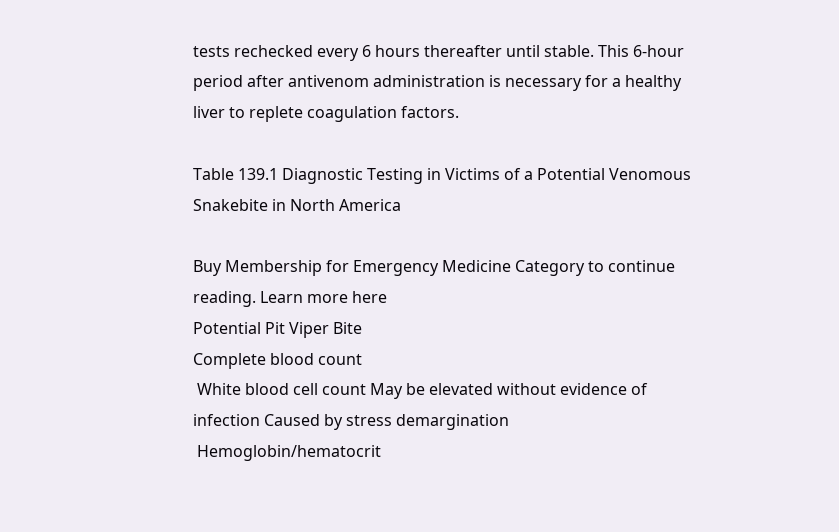tests rechecked every 6 hours thereafter until stable. This 6-hour period after antivenom administration is necessary for a healthy liver to replete coagulation factors.

Table 139.1 Diagnostic Testing in Victims of a Potential Venomous Snakebite in North America

Buy Membership for Emergency Medicine Category to continue reading. Learn more here
Potential Pit Viper Bite
Complete blood count
 White blood cell count May be elevated without evidence of infection Caused by stress demargination
 Hemoglobin/hematocrit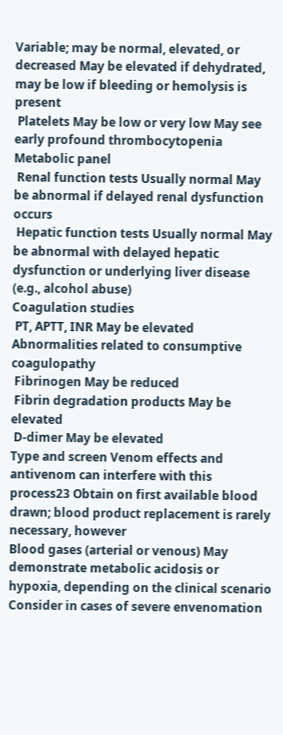Variable; may be normal, elevated, or decreased May be elevated if dehydrated, may be low if bleeding or hemolysis is present
 Platelets May be low or very low May see early profound thrombocytopenia
Metabolic panel
 Renal function tests Usually normal May be abnormal if delayed renal dysfunction occurs
 Hepatic function tests Usually normal May be abnormal with delayed hepatic dysfunction or underlying liver disease (e.g., alcohol abuse)
Coagulation studies
 PT, APTT, INR May be elevated Abnormalities related to consumptive coagulopathy
 Fibrinogen May be reduced
 Fibrin degradation products May be elevated
 D-dimer May be elevated
Type and screen Venom effects and antivenom can interfere with this process23 Obtain on first available blood drawn; blood product replacement is rarely necessary, however
Blood gases (arterial or venous) May demonstrate metabolic acidosis or hypoxia, depending on the clinical scenario Consider in cases of severe envenomation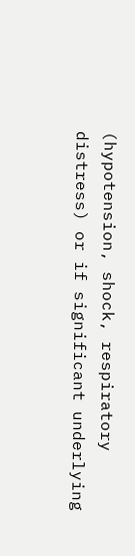(hypotension, shock, respiratory distress) or if significant underlying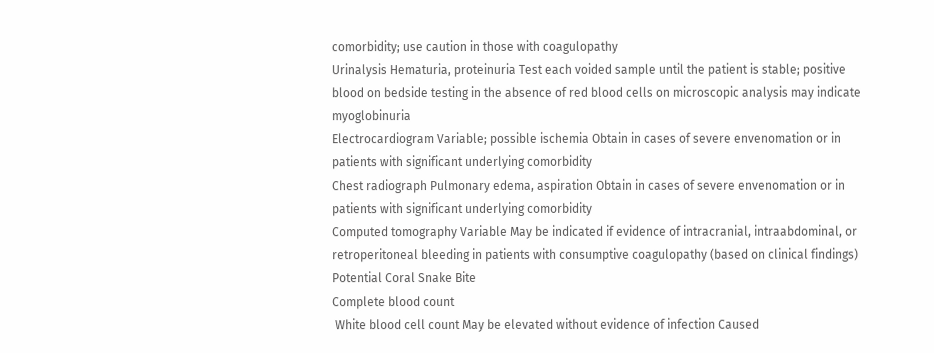comorbidity; use caution in those with coagulopathy
Urinalysis Hematuria, proteinuria Test each voided sample until the patient is stable; positive blood on bedside testing in the absence of red blood cells on microscopic analysis may indicate myoglobinuria
Electrocardiogram Variable; possible ischemia Obtain in cases of severe envenomation or in patients with significant underlying comorbidity
Chest radiograph Pulmonary edema, aspiration Obtain in cases of severe envenomation or in patients with significant underlying comorbidity
Computed tomography Variable May be indicated if evidence of intracranial, intraabdominal, or retroperitoneal bleeding in patients with consumptive coagulopathy (based on clinical findings)
Potential Coral Snake Bite
Complete blood count
 White blood cell count May be elevated without evidence of infection Caused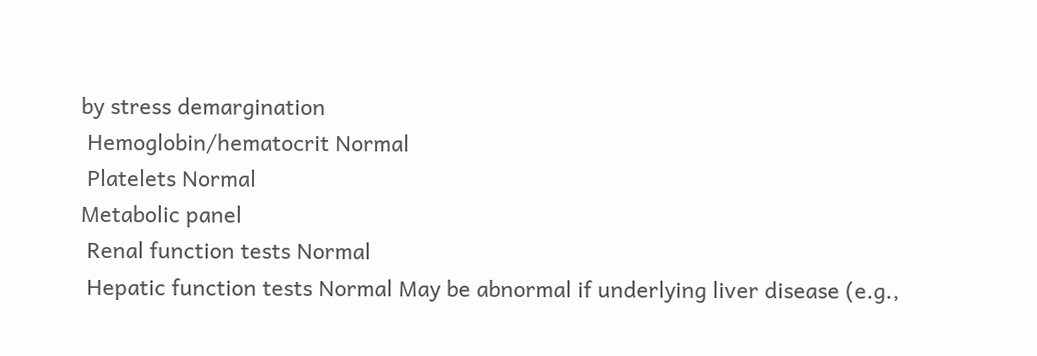by stress demargination
 Hemoglobin/hematocrit Normal
 Platelets Normal
Metabolic panel
 Renal function tests Normal
 Hepatic function tests Normal May be abnormal if underlying liver disease (e.g.,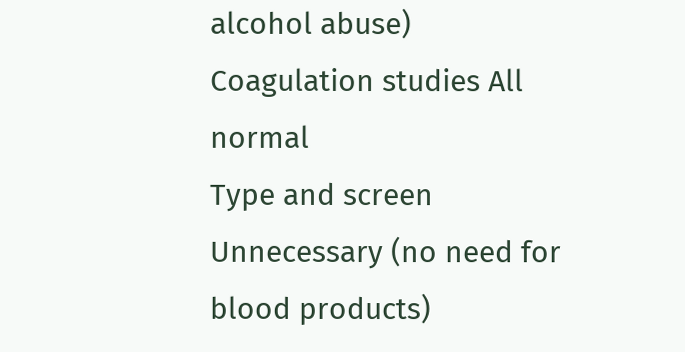alcohol abuse)
Coagulation studies All normal
Type and screen   Unnecessary (no need for blood products)